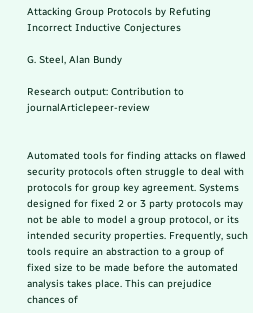Attacking Group Protocols by Refuting Incorrect Inductive Conjectures

G. Steel, Alan Bundy

Research output: Contribution to journalArticlepeer-review


Automated tools for finding attacks on flawed security protocols often struggle to deal with protocols for group key agreement. Systems designed for fixed 2 or 3 party protocols may not be able to model a group protocol, or its intended security properties. Frequently, such tools require an abstraction to a group of fixed size to be made before the automated analysis takes place. This can prejudice chances of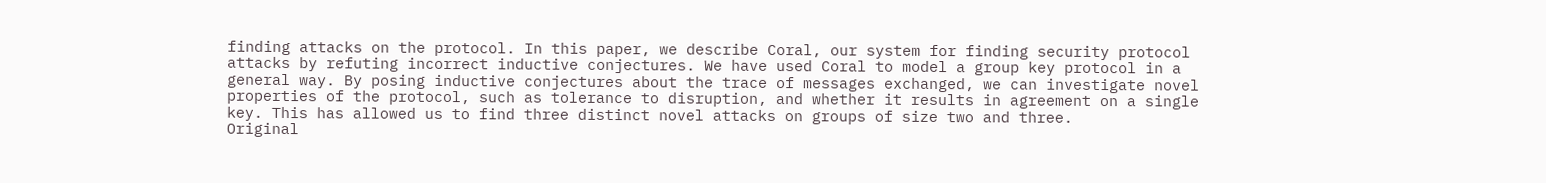finding attacks on the protocol. In this paper, we describe Coral, our system for finding security protocol attacks by refuting incorrect inductive conjectures. We have used Coral to model a group key protocol in a general way. By posing inductive conjectures about the trace of messages exchanged, we can investigate novel properties of the protocol, such as tolerance to disruption, and whether it results in agreement on a single key. This has allowed us to find three distinct novel attacks on groups of size two and three.
Original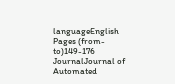languageEnglish
Pages (from-to)149-176
JournalJournal of Automated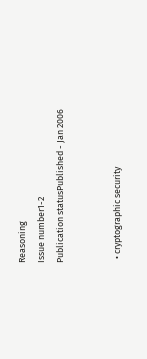Reasoning
Issue number1-2
Publication statusPublished - Jan 2006


  • cryptographic security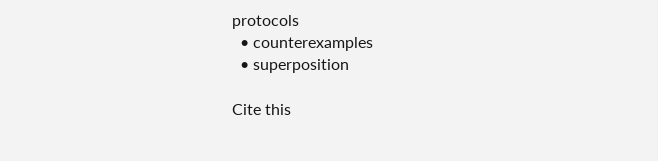protocols
  • counterexamples
  • superposition

Cite this